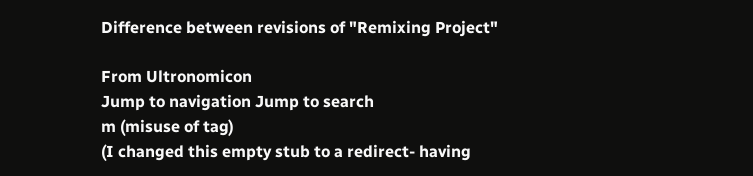Difference between revisions of "Remixing Project"

From Ultronomicon
Jump to navigation Jump to search
m (misuse of tag)
(I changed this empty stub to a redirect- having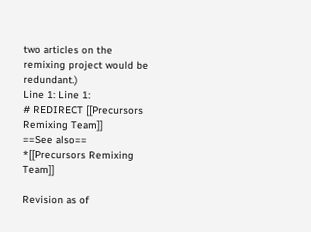two articles on the remixing project would be redundant.)
Line 1: Line 1:
# REDIRECT [[Precursors Remixing Team]]
==See also==
*[[Precursors Remixing Team]]

Revision as of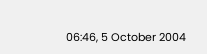06:46, 5 October 2004